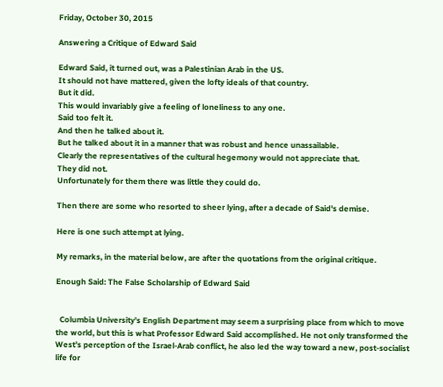Friday, October 30, 2015

Answering a Critique of Edward Said

Edward Said, it turned out, was a Palestinian Arab in the US.
It should not have mattered, given the lofty ideals of that country.
But it did.
This would invariably give a feeling of loneliness to any one.
Said too felt it.
And then he talked about it.
But he talked about it in a manner that was robust and hence unassailable.
Clearly the representatives of the cultural hegemony would not appreciate that.
They did not.
Unfortunately for them there was little they could do.

Then there are some who resorted to sheer lying, after a decade of Said's demise.

Here is one such attempt at lying.

My remarks, in the material below, are after the quotations from the original critique.

Enough Said: The False Scholarship of Edward Said


  Columbia University’s English Department may seem a surprising place from which to move the world, but this is what Professor Edward Said accomplished. He not only transformed the West’s perception of the Israel-Arab conflict, he also led the way toward a new, post-socialist life for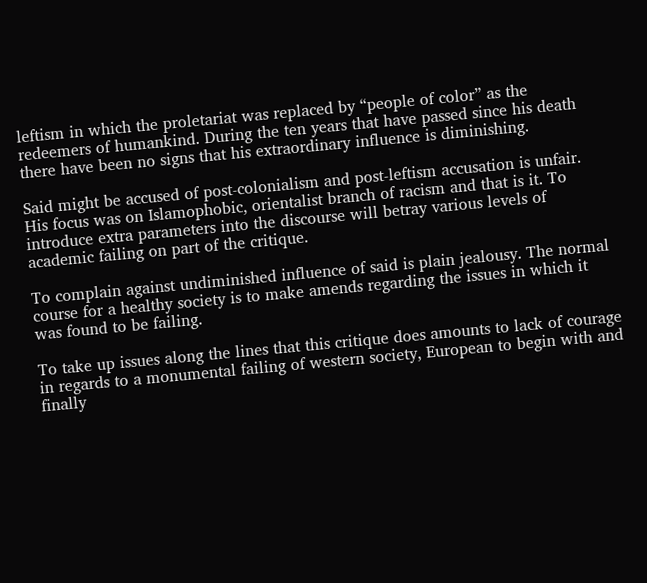leftism in which the proletariat was replaced by “people of color” as the redeemers of humankind. During the ten years that have passed since his death there have been no signs that his extraordinary influence is diminishing.

Said might be accused of post-colonialism and post-leftism accusation is unfair. His focus was on Islamophobic, orientalist branch of racism and that is it. To introduce extra parameters into the discourse will betray various levels of academic failing on part of the critique.

To complain against undiminished influence of said is plain jealousy. The normal course for a healthy society is to make amends regarding the issues in which it was found to be failing.

To take up issues along the lines that this critique does amounts to lack of courage in regards to a monumental failing of western society, European to begin with and finally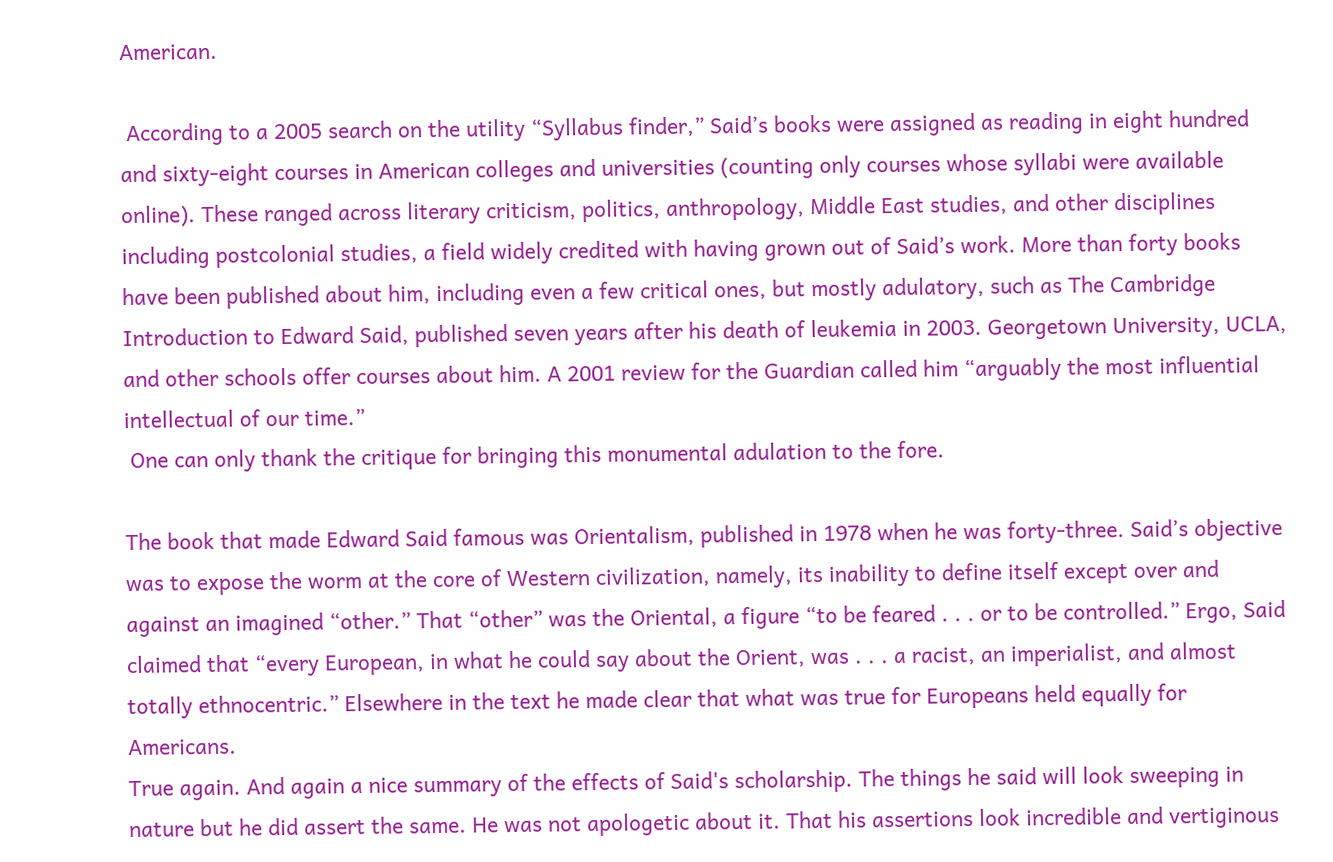American.

 According to a 2005 search on the utility “Syllabus finder,” Said’s books were assigned as reading in eight hundred and sixty-eight courses in American colleges and universities (counting only courses whose syllabi were available online). These ranged across literary criticism, politics, anthropology, Middle East studies, and other disciplines including postcolonial studies, a field widely credited with having grown out of Said’s work. More than forty books have been published about him, including even a few critical ones, but mostly adulatory, such as The Cambridge Introduction to Edward Said, published seven years after his death of leukemia in 2003. Georgetown University, UCLA, and other schools offer courses about him. A 2001 review for the Guardian called him “arguably the most influential intellectual of our time.”
 One can only thank the critique for bringing this monumental adulation to the fore.

The book that made Edward Said famous was Orientalism, published in 1978 when he was forty-three. Said’s objective was to expose the worm at the core of Western civilization, namely, its inability to define itself except over and against an imagined “other.” That “other” was the Oriental, a figure “to be feared . . . or to be controlled.” Ergo, Said claimed that “every European, in what he could say about the Orient, was . . . a racist, an imperialist, and almost totally ethnocentric.” Elsewhere in the text he made clear that what was true for Europeans held equally for Americans.
True again. And again a nice summary of the effects of Said's scholarship. The things he said will look sweeping in nature but he did assert the same. He was not apologetic about it. That his assertions look incredible and vertiginous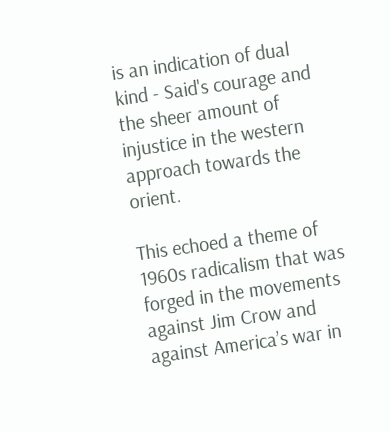is an indication of dual kind - Said's courage and the sheer amount of injustice in the western approach towards the orient.

This echoed a theme of 1960s radicalism that was forged in the movements against Jim Crow and against America’s war in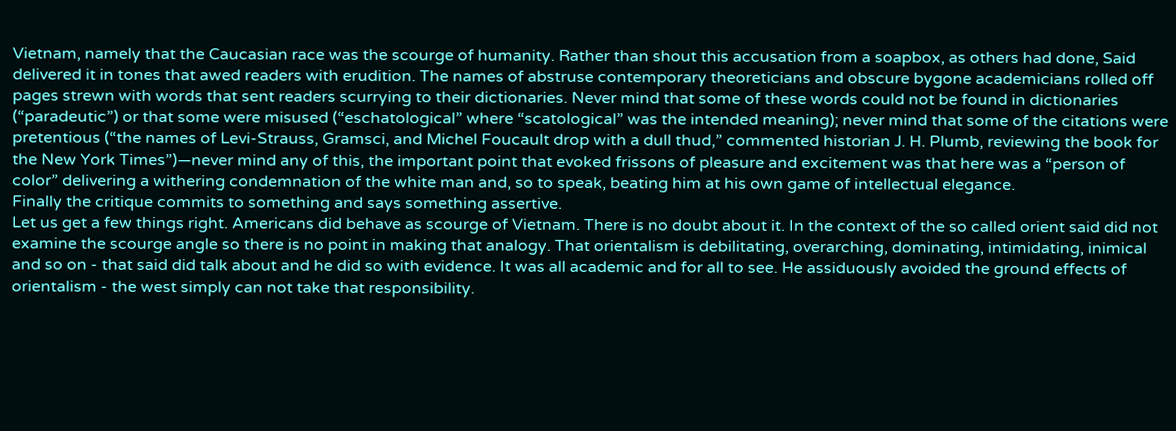Vietnam, namely that the Caucasian race was the scourge of humanity. Rather than shout this accusation from a soapbox, as others had done, Said delivered it in tones that awed readers with erudition. The names of abstruse contemporary theoreticians and obscure bygone academicians rolled off pages strewn with words that sent readers scurrying to their dictionaries. Never mind that some of these words could not be found in dictionaries (“paradeutic”) or that some were misused (“eschatological” where “scatological” was the intended meaning); never mind that some of the citations were pretentious (“the names of Levi-Strauss, Gramsci, and Michel Foucault drop with a dull thud,” commented historian J. H. Plumb, reviewing the book for the New York Times”)—never mind any of this, the important point that evoked frissons of pleasure and excitement was that here was a “person of color” delivering a withering condemnation of the white man and, so to speak, beating him at his own game of intellectual elegance.
Finally the critique commits to something and says something assertive.
Let us get a few things right. Americans did behave as scourge of Vietnam. There is no doubt about it. In the context of the so called orient said did not examine the scourge angle so there is no point in making that analogy. That orientalism is debilitating, overarching, dominating, intimidating, inimical and so on - that said did talk about and he did so with evidence. It was all academic and for all to see. He assiduously avoided the ground effects of orientalism - the west simply can not take that responsibility.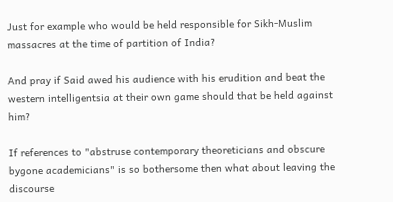Just for example who would be held responsible for Sikh-Muslim massacres at the time of partition of India?

And pray if Said awed his audience with his erudition and beat the western intelligentsia at their own game should that be held against him?

If references to "abstruse contemporary theoreticians and obscure bygone academicians" is so bothersome then what about leaving the discourse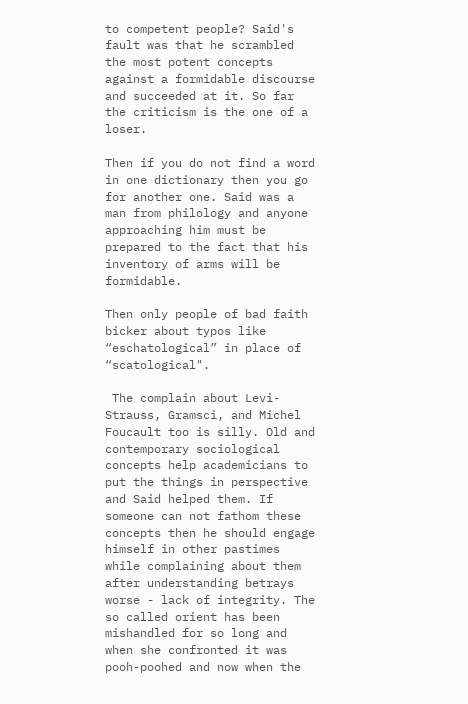to competent people? Said's fault was that he scrambled the most potent concepts against a formidable discourse and succeeded at it. So far the criticism is the one of a loser.

Then if you do not find a word in one dictionary then you go for another one. Said was a man from philology and anyone approaching him must be prepared to the fact that his inventory of arms will be formidable.

Then only people of bad faith bicker about typos like “eschatological” in place of “scatological".

 The complain about Levi-Strauss, Gramsci, and Michel Foucault too is silly. Old and contemporary sociological concepts help academicians to put the things in perspective and Said helped them. If someone can not fathom these concepts then he should engage himself in other pastimes while complaining about them after understanding betrays worse - lack of integrity. The so called orient has been mishandled for so long and when she confronted it was pooh-poohed and now when the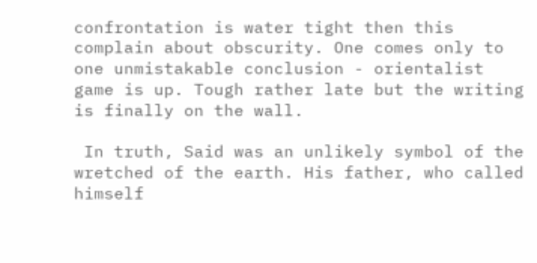confrontation is water tight then this complain about obscurity. One comes only to one unmistakable conclusion - orientalist game is up. Tough rather late but the writing is finally on the wall.

 In truth, Said was an unlikely symbol of the wretched of the earth. His father, who called himself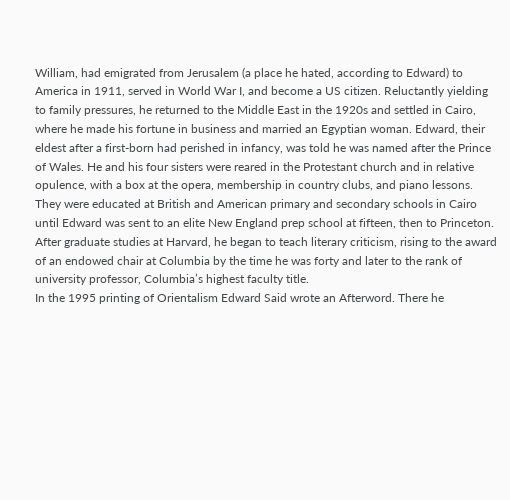William, had emigrated from Jerusalem (a place he hated, according to Edward) to America in 1911, served in World War I, and become a US citizen. Reluctantly yielding to family pressures, he returned to the Middle East in the 1920s and settled in Cairo, where he made his fortune in business and married an Egyptian woman. Edward, their eldest after a first-born had perished in infancy, was told he was named after the Prince of Wales. He and his four sisters were reared in the Protestant church and in relative opulence, with a box at the opera, membership in country clubs, and piano lessons. They were educated at British and American primary and secondary schools in Cairo until Edward was sent to an elite New England prep school at fifteen, then to Princeton. After graduate studies at Harvard, he began to teach literary criticism, rising to the award of an endowed chair at Columbia by the time he was forty and later to the rank of university professor, Columbia’s highest faculty title.
In the 1995 printing of Orientalism Edward Said wrote an Afterword. There he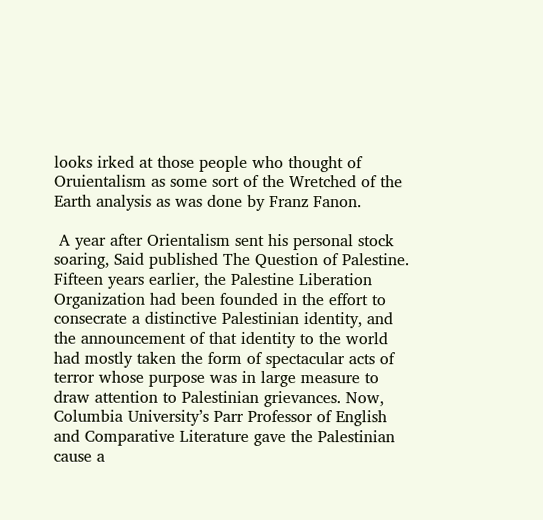looks irked at those people who thought of Oruientalism as some sort of the Wretched of the Earth analysis as was done by Franz Fanon.

 A year after Orientalism sent his personal stock soaring, Said published The Question of Palestine. Fifteen years earlier, the Palestine Liberation Organization had been founded in the effort to consecrate a distinctive Palestinian identity, and the announcement of that identity to the world had mostly taken the form of spectacular acts of terror whose purpose was in large measure to draw attention to Palestinian grievances. Now, Columbia University’s Parr Professor of English and Comparative Literature gave the Palestinian cause a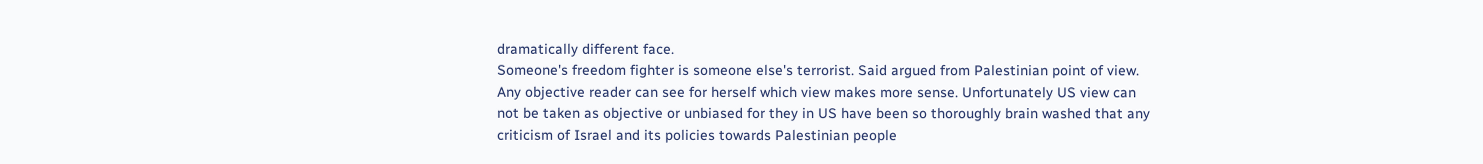dramatically different face.
Someone's freedom fighter is someone else's terrorist. Said argued from Palestinian point of view. Any objective reader can see for herself which view makes more sense. Unfortunately US view can not be taken as objective or unbiased for they in US have been so thoroughly brain washed that any criticism of Israel and its policies towards Palestinian people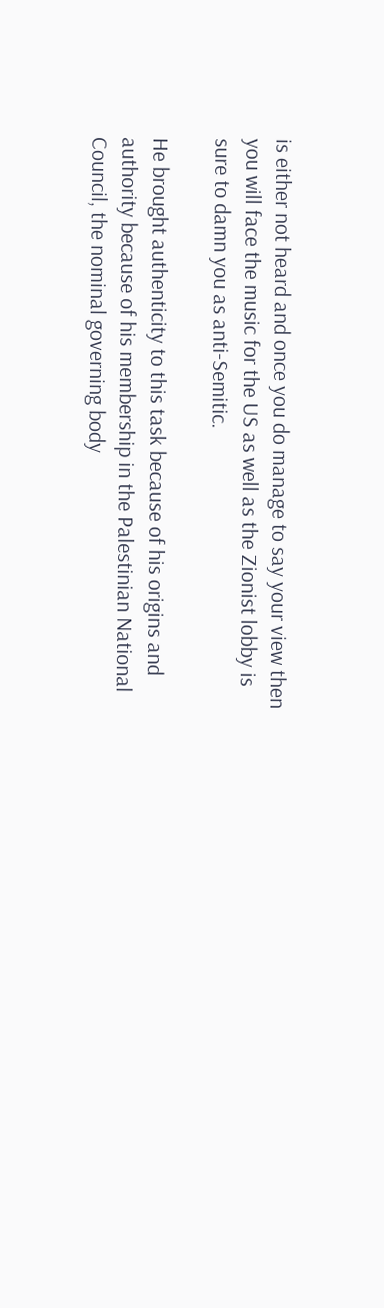is either not heard and once you do manage to say your view then you will face the music for the US as well as the Zionist lobby is sure to damn you as anti-Semitic.

He brought authenticity to this task because of his origins and authority because of his membership in the Palestinian National Council, the nominal governing body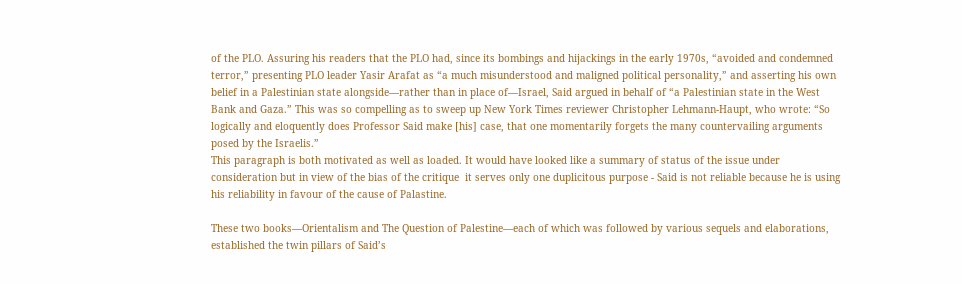of the PLO. Assuring his readers that the PLO had, since its bombings and hijackings in the early 1970s, “avoided and condemned terror,” presenting PLO leader Yasir Arafat as “a much misunderstood and maligned political personality,” and asserting his own belief in a Palestinian state alongside—rather than in place of—Israel, Said argued in behalf of “a Palestinian state in the West Bank and Gaza.” This was so compelling as to sweep up New York Times reviewer Christopher Lehmann-Haupt, who wrote: “So logically and eloquently does Professor Said make [his] case, that one momentarily forgets the many countervailing arguments posed by the Israelis.”
This paragraph is both motivated as well as loaded. It would have looked like a summary of status of the issue under consideration but in view of the bias of the critique  it serves only one duplicitous purpose - Said is not reliable because he is using his reliability in favour of the cause of Palastine.

These two books—Orientalism and The Question of Palestine—each of which was followed by various sequels and elaborations, established the twin pillars of Said’s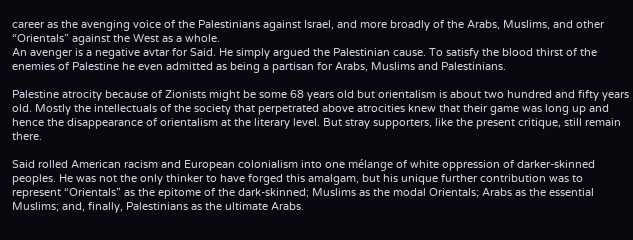career as the avenging voice of the Palestinians against Israel, and more broadly of the Arabs, Muslims, and other “Orientals” against the West as a whole.
An avenger is a negative avtar for Said. He simply argued the Palestinian cause. To satisfy the blood thirst of the enemies of Palestine he even admitted as being a partisan for Arabs, Muslims and Palestinians.

Palestine atrocity because of Zionists might be some 68 years old but orientalism is about two hundred and fifty years old. Mostly the intellectuals of the society that perpetrated above atrocities knew that their game was long up and hence the disappearance of orientalism at the literary level. But stray supporters, like the present critique, still remain there.

Said rolled American racism and European colonialism into one mélange of white oppression of darker-skinned peoples. He was not the only thinker to have forged this amalgam, but his unique further contribution was to represent “Orientals” as the epitome of the dark-skinned; Muslims as the modal Orientals; Arabs as the essential Muslims; and, finally, Palestinians as the ultimate Arabs.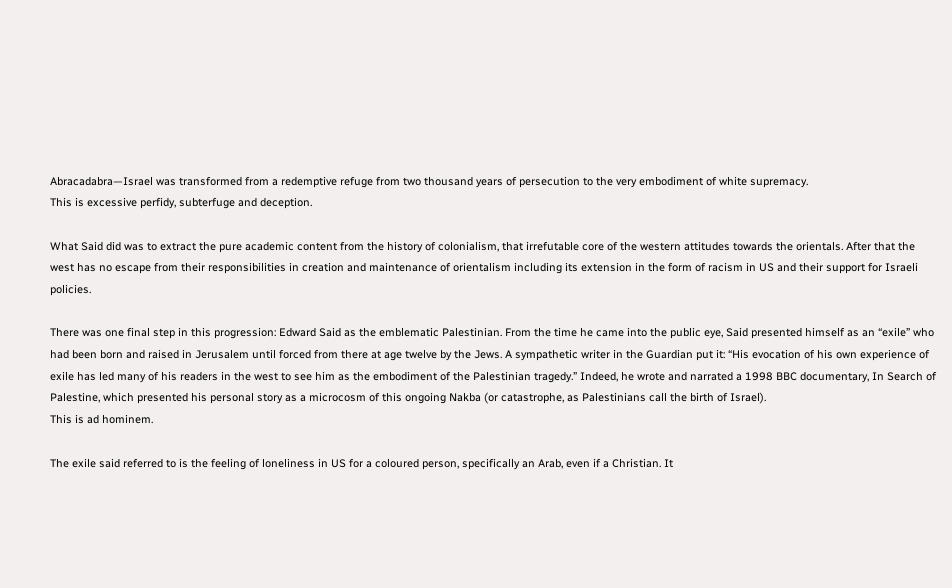Abracadabra—Israel was transformed from a redemptive refuge from two thousand years of persecution to the very embodiment of white supremacy.
This is excessive perfidy, subterfuge and deception.

What Said did was to extract the pure academic content from the history of colonialism, that irrefutable core of the western attitudes towards the orientals. After that the west has no escape from their responsibilities in creation and maintenance of orientalism including its extension in the form of racism in US and their support for Israeli policies.

There was one final step in this progression: Edward Said as the emblematic Palestinian. From the time he came into the public eye, Said presented himself as an “exile” who had been born and raised in Jerusalem until forced from there at age twelve by the Jews. A sympathetic writer in the Guardian put it: “His evocation of his own experience of exile has led many of his readers in the west to see him as the embodiment of the Palestinian tragedy.” Indeed, he wrote and narrated a 1998 BBC documentary, In Search of Palestine, which presented his personal story as a microcosm of this ongoing Nakba (or catastrophe, as Palestinians call the birth of Israel).
This is ad hominem.

The exile said referred to is the feeling of loneliness in US for a coloured person, specifically an Arab, even if a Christian. It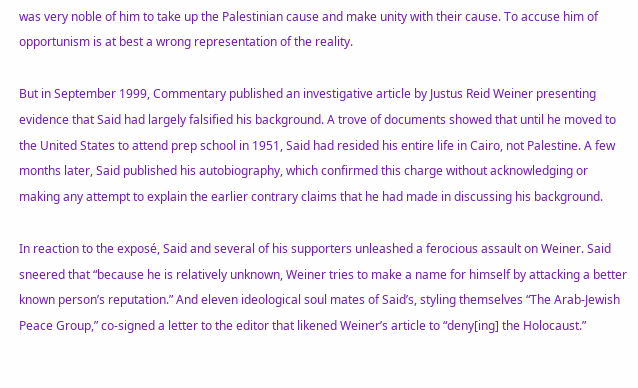was very noble of him to take up the Palestinian cause and make unity with their cause. To accuse him of opportunism is at best a wrong representation of the reality.

But in September 1999, Commentary published an investigative article by Justus Reid Weiner presenting evidence that Said had largely falsified his background. A trove of documents showed that until he moved to the United States to attend prep school in 1951, Said had resided his entire life in Cairo, not Palestine. A few months later, Said published his autobiography, which confirmed this charge without acknowledging or making any attempt to explain the earlier contrary claims that he had made in discussing his background.

In reaction to the exposé, Said and several of his supporters unleashed a ferocious assault on Weiner. Said sneered that “because he is relatively unknown, Weiner tries to make a name for himself by attacking a better known person’s reputation.” And eleven ideological soul mates of Said’s, styling themselves “The Arab-Jewish Peace Group,” co-signed a letter to the editor that likened Weiner’s article to “deny[ing] the Holocaust.”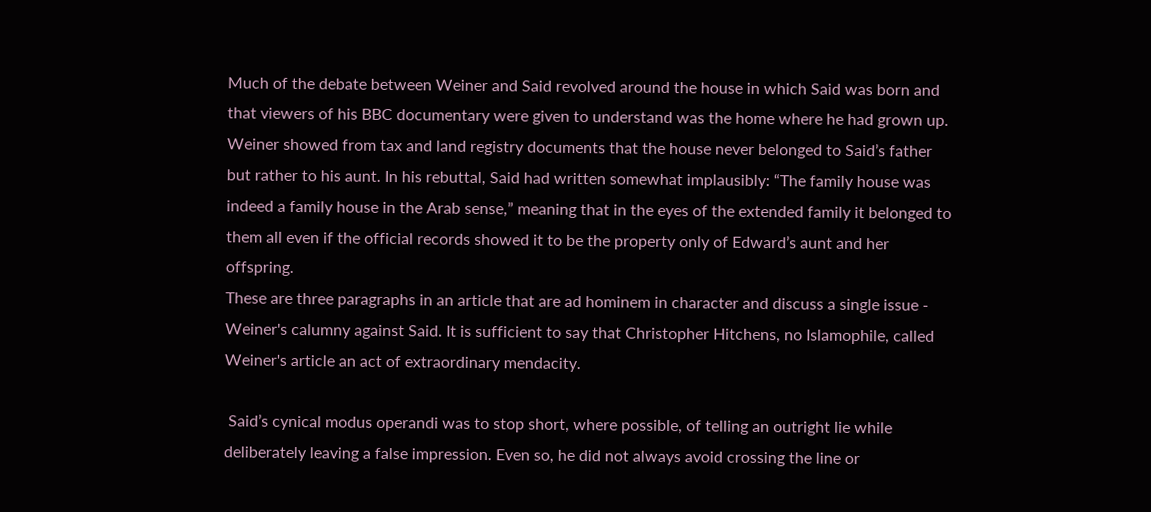Much of the debate between Weiner and Said revolved around the house in which Said was born and that viewers of his BBC documentary were given to understand was the home where he had grown up. Weiner showed from tax and land registry documents that the house never belonged to Said’s father but rather to his aunt. In his rebuttal, Said had written somewhat implausibly: “The family house was indeed a family house in the Arab sense,” meaning that in the eyes of the extended family it belonged to them all even if the official records showed it to be the property only of Edward’s aunt and her offspring.
These are three paragraphs in an article that are ad hominem in character and discuss a single issue - Weiner's calumny against Said. It is sufficient to say that Christopher Hitchens, no Islamophile, called Weiner's article an act of extraordinary mendacity.

 Said’s cynical modus operandi was to stop short, where possible, of telling an outright lie while deliberately leaving a false impression. Even so, he did not always avoid crossing the line or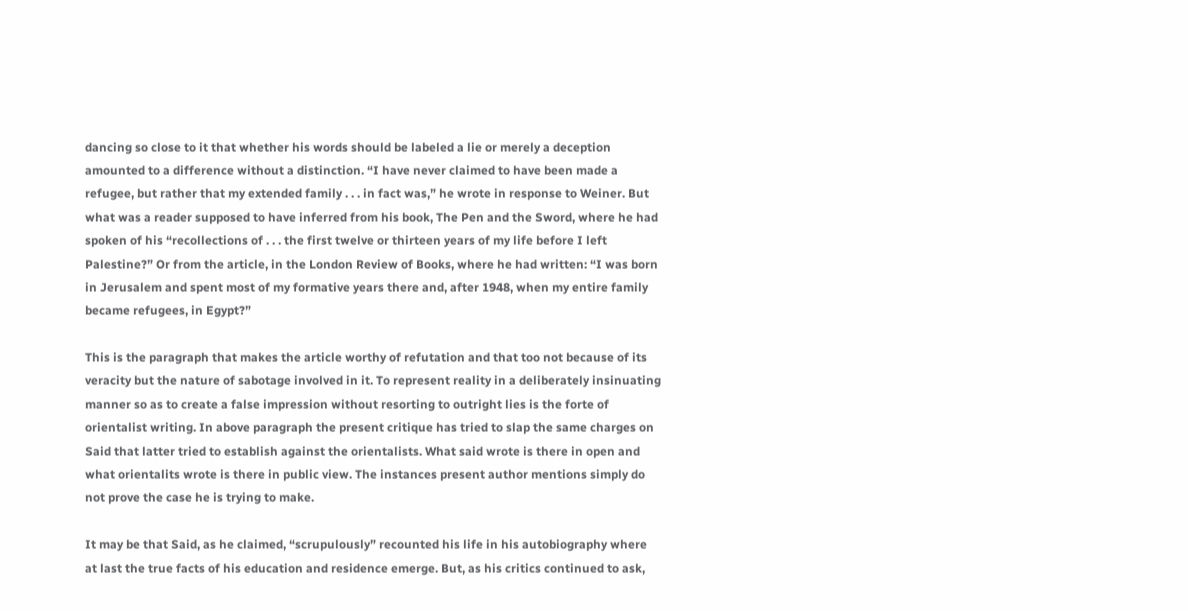dancing so close to it that whether his words should be labeled a lie or merely a deception amounted to a difference without a distinction. “I have never claimed to have been made a refugee, but rather that my extended family . . . in fact was,” he wrote in response to Weiner. But what was a reader supposed to have inferred from his book, The Pen and the Sword, where he had spoken of his “recollections of . . . the first twelve or thirteen years of my life before I left Palestine?” Or from the article, in the London Review of Books, where he had written: “I was born in Jerusalem and spent most of my formative years there and, after 1948, when my entire family became refugees, in Egypt?”

This is the paragraph that makes the article worthy of refutation and that too not because of its veracity but the nature of sabotage involved in it. To represent reality in a deliberately insinuating manner so as to create a false impression without resorting to outright lies is the forte of orientalist writing. In above paragraph the present critique has tried to slap the same charges on Said that latter tried to establish against the orientalists. What said wrote is there in open and what orientalits wrote is there in public view. The instances present author mentions simply do not prove the case he is trying to make.

It may be that Said, as he claimed, “scrupulously” recounted his life in his autobiography where at last the true facts of his education and residence emerge. But, as his critics continued to ask,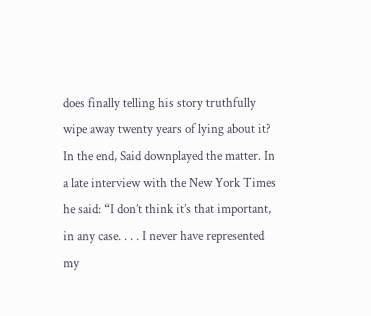does finally telling his story truthfully wipe away twenty years of lying about it? In the end, Said downplayed the matter. In a late interview with the New York Times he said: “I don’t think it’s that important, in any case. . . . I never have represented my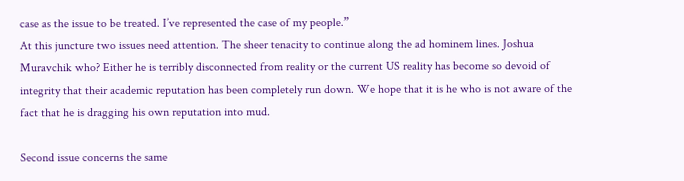case as the issue to be treated. I’ve represented the case of my people.”
At this juncture two issues need attention. The sheer tenacity to continue along the ad hominem lines. Joshua Muravchik who? Either he is terribly disconnected from reality or the current US reality has become so devoid of integrity that their academic reputation has been completely run down. We hope that it is he who is not aware of the fact that he is dragging his own reputation into mud.

Second issue concerns the same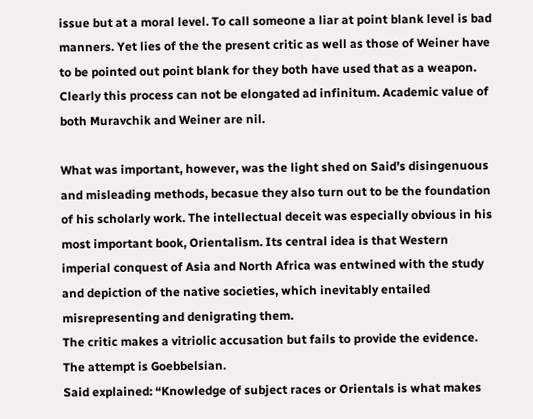issue but at a moral level. To call someone a liar at point blank level is bad manners. Yet lies of the the present critic as well as those of Weiner have to be pointed out point blank for they both have used that as a weapon. Clearly this process can not be elongated ad infinitum. Academic value of both Muravchik and Weiner are nil.

What was important, however, was the light shed on Said’s disingenuous and misleading methods, becasue they also turn out to be the foundation of his scholarly work. The intellectual deceit was especially obvious in his most important book, Orientalism. Its central idea is that Western imperial conquest of Asia and North Africa was entwined with the study and depiction of the native societies, which inevitably entailed misrepresenting and denigrating them.
The critic makes a vitriolic accusation but fails to provide the evidence. The attempt is Goebbelsian.
Said explained: “Knowledge of subject races or Orientals is what makes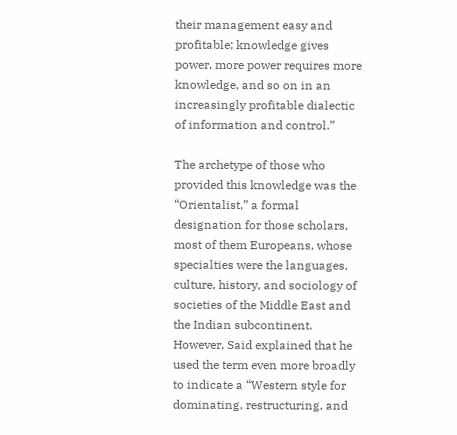their management easy and profitable; knowledge gives power, more power requires more knowledge, and so on in an increasingly profitable dialectic of information and control.”

The archetype of those who provided this knowledge was the “Orientalist,” a formal designation for those scholars, most of them Europeans, whose specialties were the languages, culture, history, and sociology of societies of the Middle East and the Indian subcontinent. However, Said explained that he used the term even more broadly to indicate a “Western style for dominating, restructuring, and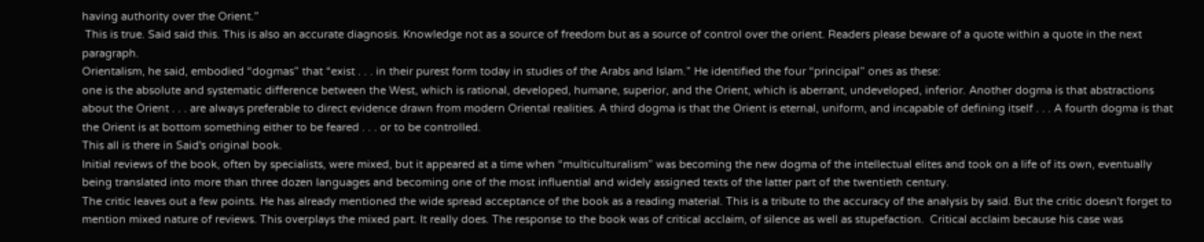having authority over the Orient.”
 This is true. Said said this. This is also an accurate diagnosis. Knowledge not as a source of freedom but as a source of control over the orient. Readers please beware of a quote within a quote in the next paragraph.
Orientalism, he said, embodied “dogmas” that “exist . . . in their purest form today in studies of the Arabs and Islam.” He identified the four “principal” ones as these:
one is the absolute and systematic difference between the West, which is rational, developed, humane, superior, and the Orient, which is aberrant, undeveloped, inferior. Another dogma is that abstractions about the Orient . . . are always preferable to direct evidence drawn from modern Oriental realities. A third dogma is that the Orient is eternal, uniform, and incapable of defining itself . . . A fourth dogma is that the Orient is at bottom something either to be feared . . . or to be controlled.
This all is there in Said's original book.
Initial reviews of the book, often by specialists, were mixed, but it appeared at a time when “multiculturalism” was becoming the new dogma of the intellectual elites and took on a life of its own, eventually being translated into more than three dozen languages and becoming one of the most influential and widely assigned texts of the latter part of the twentieth century.
The critic leaves out a few points. He has already mentioned the wide spread acceptance of the book as a reading material. This is a tribute to the accuracy of the analysis by said. But the critic doesn't forget to mention mixed nature of reviews. This overplays the mixed part. It really does. The response to the book was of critical acclaim, of silence as well as stupefaction.  Critical acclaim because his case was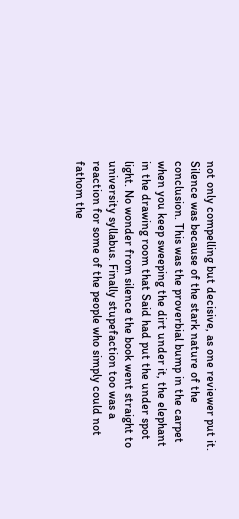not only compelling but decisive, as one reviewer put it. Silence was because of the stark nature of the conclusion. This was the proverbial bump in the carpet when you keep sweeping the dirt under it, the elephant in the drawing room that Said had put the under spot light. No wonder from silence the book went straight to university syllabus. Finally stupefaction too was a reaction for some of the people who simply could not fathom the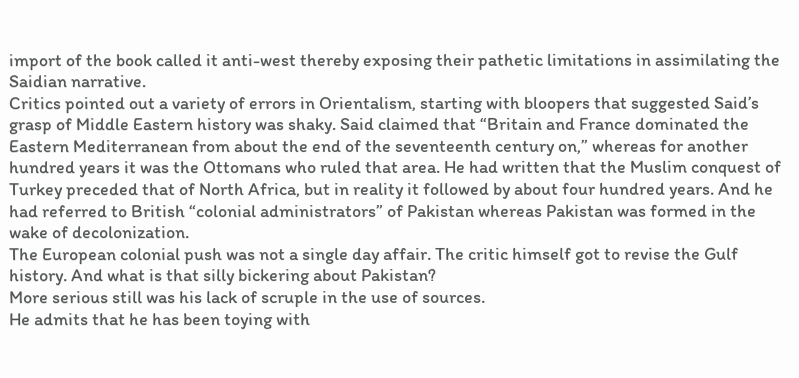import of the book called it anti-west thereby exposing their pathetic limitations in assimilating the Saidian narrative.
Critics pointed out a variety of errors in Orientalism, starting with bloopers that suggested Said’s grasp of Middle Eastern history was shaky. Said claimed that “Britain and France dominated the Eastern Mediterranean from about the end of the seventeenth century on,” whereas for another hundred years it was the Ottomans who ruled that area. He had written that the Muslim conquest of Turkey preceded that of North Africa, but in reality it followed by about four hundred years. And he had referred to British “colonial administrators” of Pakistan whereas Pakistan was formed in the wake of decolonization.
The European colonial push was not a single day affair. The critic himself got to revise the Gulf history. And what is that silly bickering about Pakistan?
More serious still was his lack of scruple in the use of sources.
He admits that he has been toying with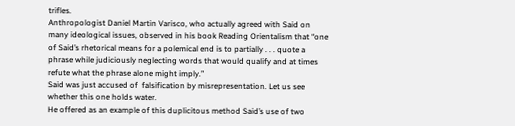trifles.
Anthropologist Daniel Martin Varisco, who actually agreed with Said on many ideological issues, observed in his book Reading Orientalism that “one of Said’s rhetorical means for a polemical end is to partially . . . quote a phrase while judiciously neglecting words that would qualify and at times refute what the phrase alone might imply.”
Said was just accused of  falsification by misrepresentation. Let us see whether this one holds water.
He offered as an example of this duplicitous method Said’s use of two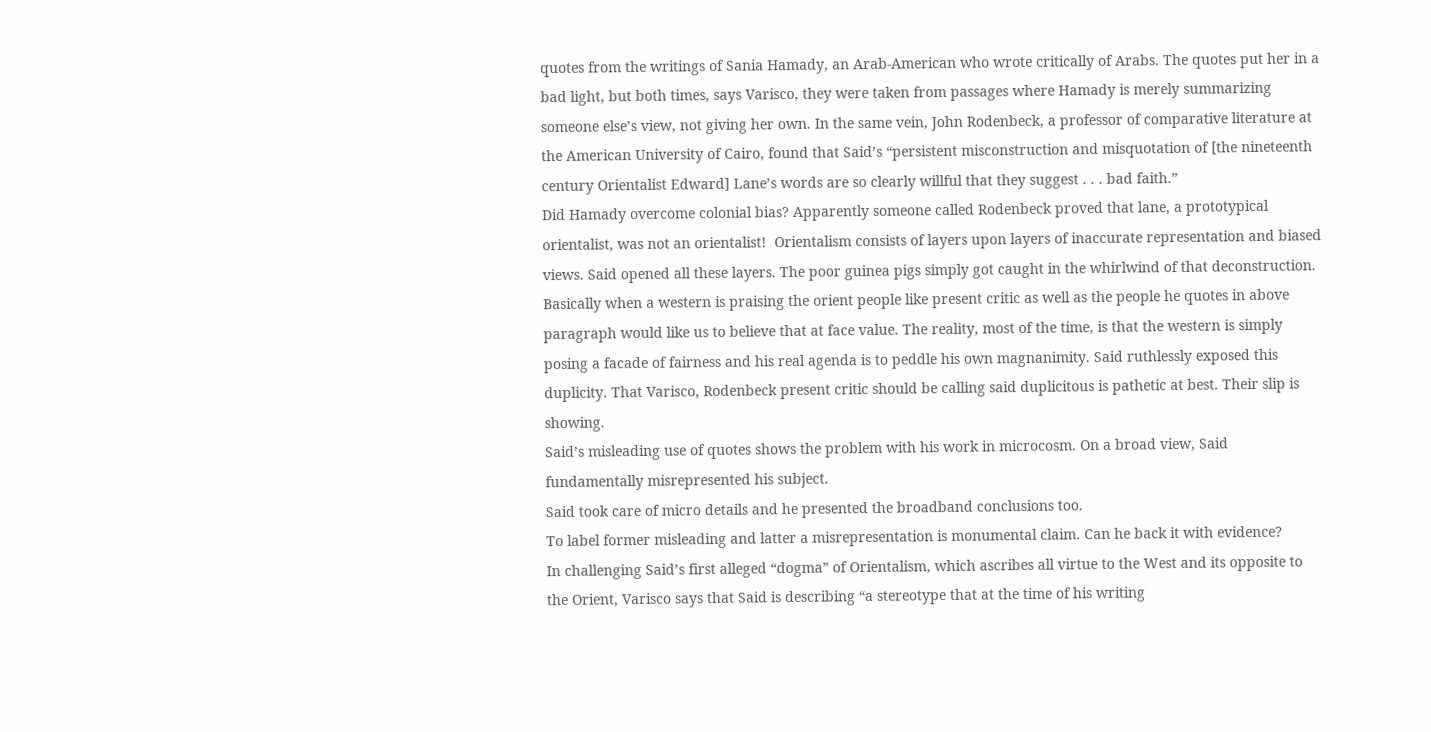quotes from the writings of Sania Hamady, an Arab-American who wrote critically of Arabs. The quotes put her in a bad light, but both times, says Varisco, they were taken from passages where Hamady is merely summarizing someone else’s view, not giving her own. In the same vein, John Rodenbeck, a professor of comparative literature at the American University of Cairo, found that Said’s “persistent misconstruction and misquotation of [the nineteenth century Orientalist Edward] Lane’s words are so clearly willful that they suggest . . . bad faith.”
Did Hamady overcome colonial bias? Apparently someone called Rodenbeck proved that lane, a prototypical orientalist, was not an orientalist!  Orientalism consists of layers upon layers of inaccurate representation and biased views. Said opened all these layers. The poor guinea pigs simply got caught in the whirlwind of that deconstruction. Basically when a western is praising the orient people like present critic as well as the people he quotes in above paragraph would like us to believe that at face value. The reality, most of the time, is that the western is simply posing a facade of fairness and his real agenda is to peddle his own magnanimity. Said ruthlessly exposed this duplicity. That Varisco, Rodenbeck present critic should be calling said duplicitous is pathetic at best. Their slip is showing.
Said’s misleading use of quotes shows the problem with his work in microcosm. On a broad view, Said fundamentally misrepresented his subject.
Said took care of micro details and he presented the broadband conclusions too.
To label former misleading and latter a misrepresentation is monumental claim. Can he back it with evidence?
In challenging Said’s first alleged “dogma” of Orientalism, which ascribes all virtue to the West and its opposite to the Orient, Varisco says that Said is describing “a stereotype that at the time of his writing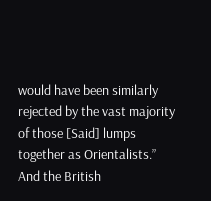would have been similarly rejected by the vast majority of those [Said] lumps together as Orientalists.” And the British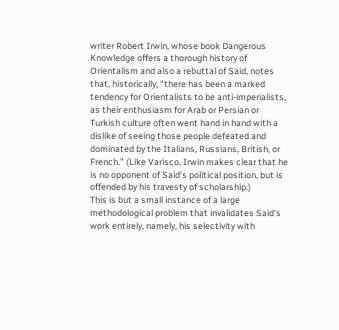writer Robert Irwin, whose book Dangerous Knowledge offers a thorough history of Orientalism and also a rebuttal of Said, notes that, historically, “there has been a marked tendency for Orientalists to be anti-imperialists, as their enthusiasm for Arab or Persian or Turkish culture often went hand in hand with a dislike of seeing those people defeated and dominated by the Italians, Russians, British, or French.” (Like Varisco, Irwin makes clear that he is no opponent of Said’s political position, but is offended by his travesty of scholarship.)
This is but a small instance of a large methodological problem that invalidates Said’s work entirely, namely, his selectivity with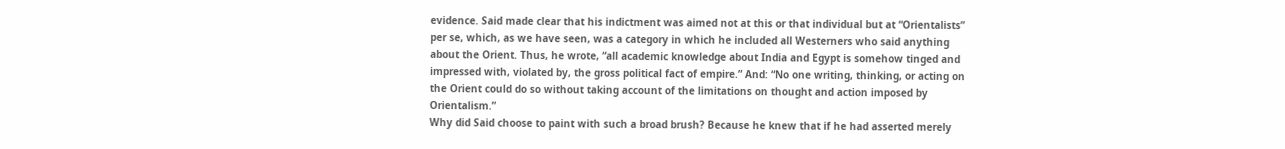evidence. Said made clear that his indictment was aimed not at this or that individual but at “Orientalists” per se, which, as we have seen, was a category in which he included all Westerners who said anything about the Orient. Thus, he wrote, “all academic knowledge about India and Egypt is somehow tinged and impressed with, violated by, the gross political fact of empire.” And: “No one writing, thinking, or acting on the Orient could do so without taking account of the limitations on thought and action imposed by Orientalism.”
Why did Said choose to paint with such a broad brush? Because he knew that if he had asserted merely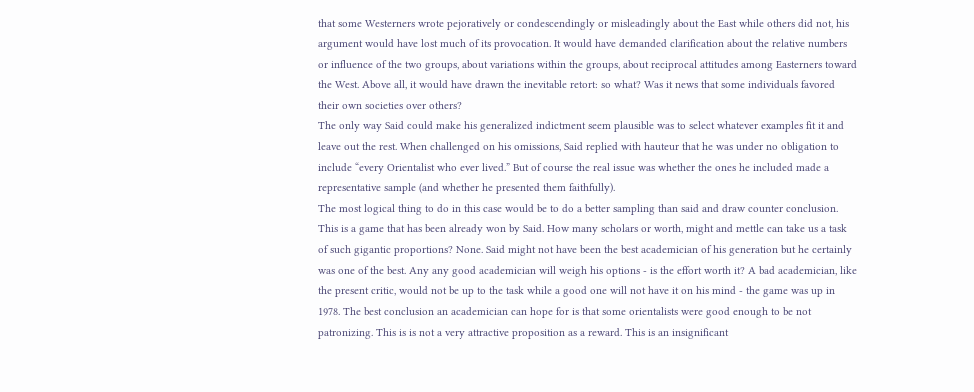that some Westerners wrote pejoratively or condescendingly or misleadingly about the East while others did not, his argument would have lost much of its provocation. It would have demanded clarification about the relative numbers or influence of the two groups, about variations within the groups, about reciprocal attitudes among Easterners toward the West. Above all, it would have drawn the inevitable retort: so what? Was it news that some individuals favored their own societies over others?
The only way Said could make his generalized indictment seem plausible was to select whatever examples fit it and leave out the rest. When challenged on his omissions, Said replied with hauteur that he was under no obligation to include “every Orientalist who ever lived.” But of course the real issue was whether the ones he included made a representative sample (and whether he presented them faithfully).
The most logical thing to do in this case would be to do a better sampling than said and draw counter conclusion. This is a game that has been already won by Said. How many scholars or worth, might and mettle can take us a task of such gigantic proportions? None. Said might not have been the best academician of his generation but he certainly was one of the best. Any any good academician will weigh his options - is the effort worth it? A bad academician, like the present critic, would not be up to the task while a good one will not have it on his mind - the game was up in 1978. The best conclusion an academician can hope for is that some orientalists were good enough to be not patronizing. This is is not a very attractive proposition as a reward. This is an insignificant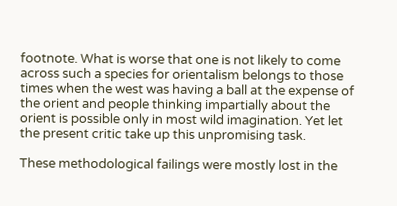footnote. What is worse that one is not likely to come across such a species for orientalism belongs to those times when the west was having a ball at the expense of the orient and people thinking impartially about the orient is possible only in most wild imagination. Yet let the present critic take up this unpromising task.

These methodological failings were mostly lost in the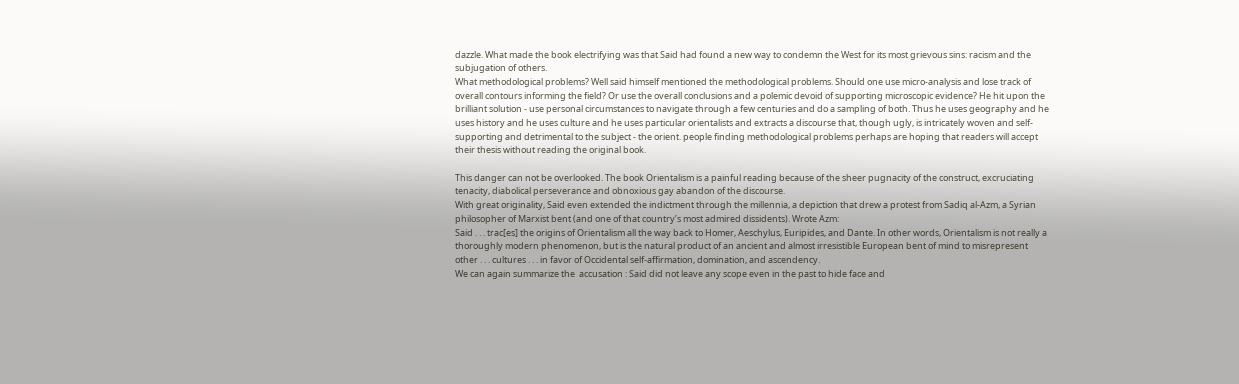dazzle. What made the book electrifying was that Said had found a new way to condemn the West for its most grievous sins: racism and the subjugation of others.
What methodological problems? Well said himself mentioned the methodological problems. Should one use micro-analysis and lose track of overall contours informing the field? Or use the overall conclusions and a polemic devoid of supporting microscopic evidence? He hit upon the brilliant solution - use personal circumstances to navigate through a few centuries and do a sampling of both. Thus he uses geography and he uses history and he uses culture and he uses particular orientalists and extracts a discourse that, though ugly, is intricately woven and self-supporting and detrimental to the subject - the orient. people finding methodological problems perhaps are hoping that readers will accept their thesis without reading the original book.

This danger can not be overlooked. The book Orientalism is a painful reading because of the sheer pugnacity of the construct, excruciating tenacity, diabolical perseverance and obnoxious gay abandon of the discourse.
With great originality, Said even extended the indictment through the millennia, a depiction that drew a protest from Sadiq al-Azm, a Syrian philosopher of Marxist bent (and one of that country’s most admired dissidents). Wrote Azm:
Said . . . trac[es] the origins of Orientalism all the way back to Homer, Aeschylus, Euripides, and Dante. In other words, Orientalism is not really a thoroughly modern phenomenon, but is the natural product of an ancient and almost irresistible European bent of mind to misrepresent other . . . cultures . . . in favor of Occidental self-affirmation, domination, and ascendency.
We can again summarize the  accusation : Said did not leave any scope even in the past to hide face and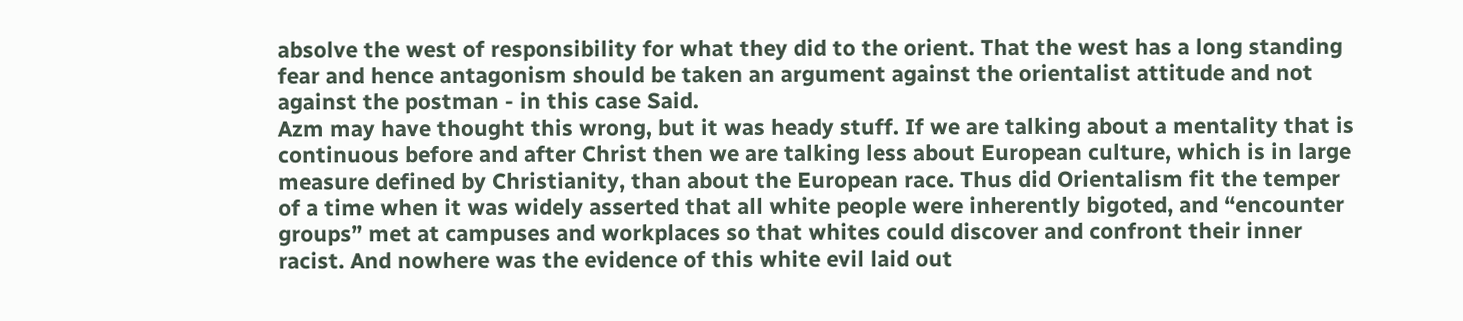absolve the west of responsibility for what they did to the orient. That the west has a long standing fear and hence antagonism should be taken an argument against the orientalist attitude and not against the postman - in this case Said.
Azm may have thought this wrong, but it was heady stuff. If we are talking about a mentality that is continuous before and after Christ then we are talking less about European culture, which is in large measure defined by Christianity, than about the European race. Thus did Orientalism fit the temper of a time when it was widely asserted that all white people were inherently bigoted, and “encounter groups” met at campuses and workplaces so that whites could discover and confront their inner racist. And nowhere was the evidence of this white evil laid out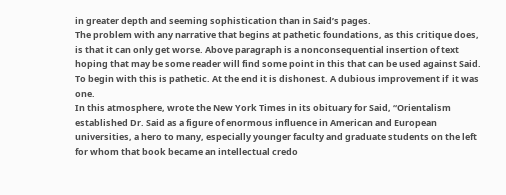in greater depth and seeming sophistication than in Said’s pages.
The problem with any narrative that begins at pathetic foundations, as this critique does, is that it can only get worse. Above paragraph is a nonconsequential insertion of text hoping that may be some reader will find some point in this that can be used against Said. To begin with this is pathetic. At the end it is dishonest. A dubious improvement if  it was one.
In this atmosphere, wrote the New York Times in its obituary for Said, “Orientalism established Dr. Said as a figure of enormous influence in American and European universities, a hero to many, especially younger faculty and graduate students on the left for whom that book became an intellectual credo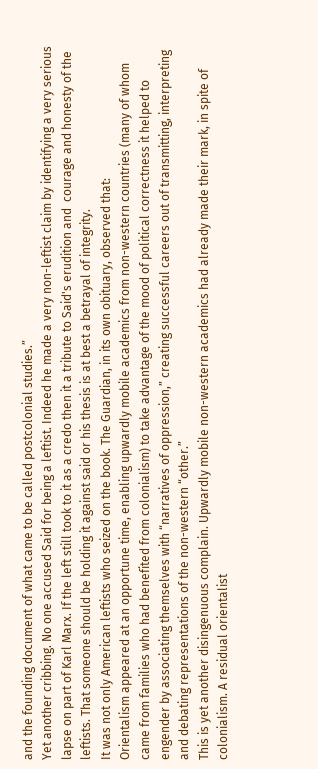and the founding document of what came to be called postcolonial studies.”
Yet another cribbing. No one accused Said for being a leftist. Indeed he made a very non-leftist claim by identifying a very serious lapse on part of Karl Marx. If the left still took to it as a credo then it a tribute to Said's erudition and  courage and honesty of the leftists. That someone should be holding it against said or his thesis is at best a betrayal of integrity.
It was not only American leftists who seized on the book. The Guardian, in its own obituary, observed that:
Orientalism appeared at an opportune time, enabling upwardly mobile academics from non-western countries (many of whom came from families who had benefited from colonialism) to take advantage of the mood of political correctness it helped to engender by associating themselves with “narratives of oppression,” creating successful careers out of transmitting, interpreting and debating representations of the non-western “other.”
This is yet another disingenuous complain. Upwardly mobile non-western academics had already made their mark, in spite of colonialism. A residual orientalist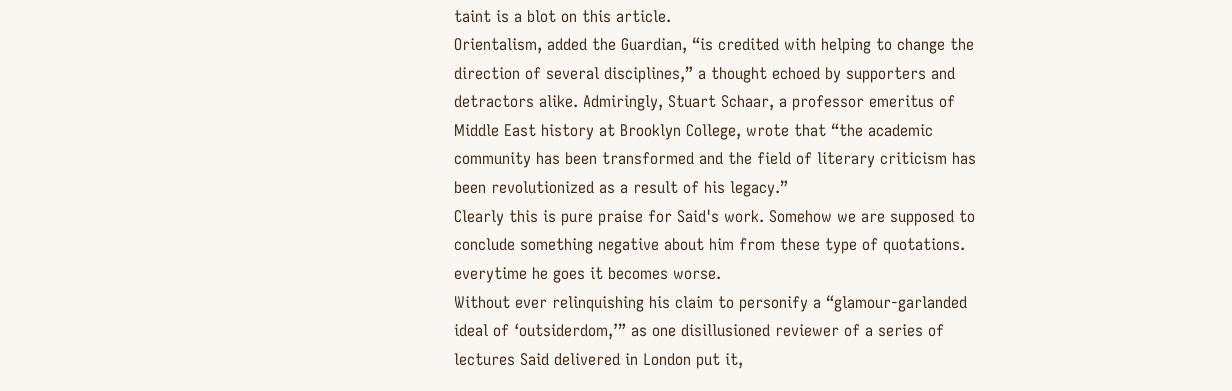taint is a blot on this article.
Orientalism, added the Guardian, “is credited with helping to change the direction of several disciplines,” a thought echoed by supporters and detractors alike. Admiringly, Stuart Schaar, a professor emeritus of Middle East history at Brooklyn College, wrote that “the academic community has been transformed and the field of literary criticism has been revolutionized as a result of his legacy.”
Clearly this is pure praise for Said's work. Somehow we are supposed to conclude something negative about him from these type of quotations. everytime he goes it becomes worse.
Without ever relinquishing his claim to personify a “glamour-garlanded ideal of ‘outsiderdom,’” as one disillusioned reviewer of a series of lectures Said delivered in London put it,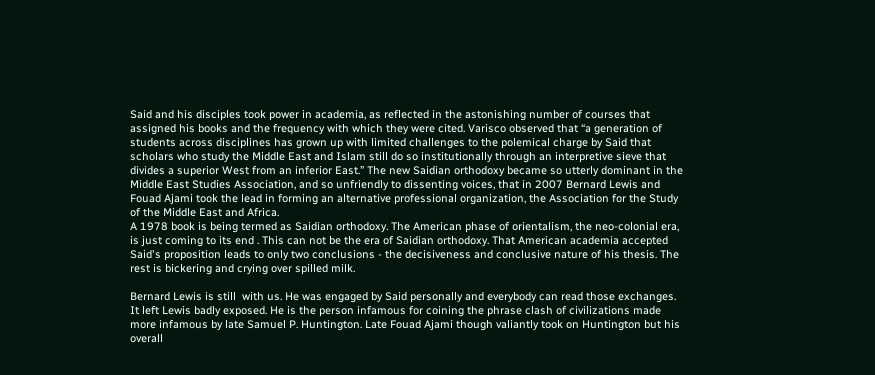Said and his disciples took power in academia, as reflected in the astonishing number of courses that assigned his books and the frequency with which they were cited. Varisco observed that “a generation of students across disciplines has grown up with limited challenges to the polemical charge by Said that scholars who study the Middle East and Islam still do so institutionally through an interpretive sieve that divides a superior West from an inferior East.” The new Saidian orthodoxy became so utterly dominant in the Middle East Studies Association, and so unfriendly to dissenting voices, that in 2007 Bernard Lewis and Fouad Ajami took the lead in forming an alternative professional organization, the Association for the Study of the Middle East and Africa.
A 1978 book is being termed as Saidian orthodoxy. The American phase of orientalism, the neo-colonial era, is just coming to its end . This can not be the era of Saidian orthodoxy. That American academia accepted Said's proposition leads to only two conclusions - the decisiveness and conclusive nature of his thesis. The rest is bickering and crying over spilled milk.

Bernard Lewis is still  with us. He was engaged by Said personally and everybody can read those exchanges. It left Lewis badly exposed. He is the person infamous for coining the phrase clash of civilizations made more infamous by late Samuel P. Huntington. Late Fouad Ajami though valiantly took on Huntington but his overall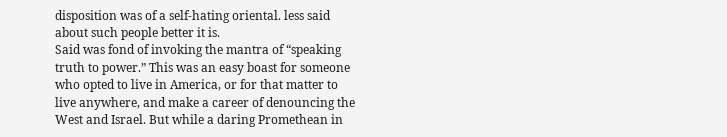disposition was of a self-hating oriental. less said about such people better it is.
Said was fond of invoking the mantra of “speaking truth to power.” This was an easy boast for someone who opted to live in America, or for that matter to live anywhere, and make a career of denouncing the West and Israel. But while a daring Promethean in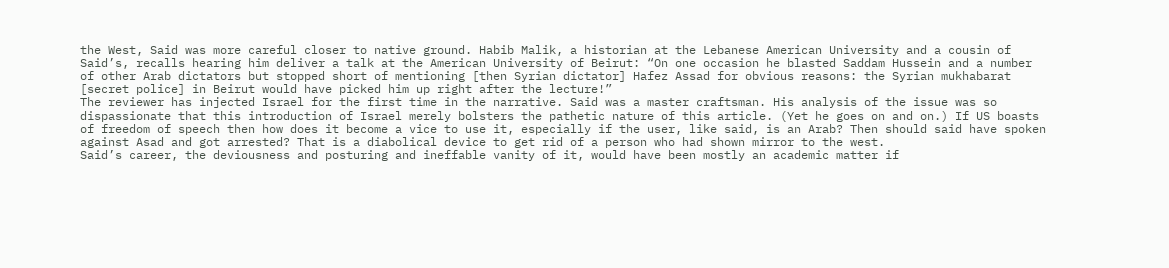the West, Said was more careful closer to native ground. Habib Malik, a historian at the Lebanese American University and a cousin of Said’s, recalls hearing him deliver a talk at the American University of Beirut: “On one occasion he blasted Saddam Hussein and a number of other Arab dictators but stopped short of mentioning [then Syrian dictator] Hafez Assad for obvious reasons: the Syrian mukhabarat [secret police] in Beirut would have picked him up right after the lecture!”
The reviewer has injected Israel for the first time in the narrative. Said was a master craftsman. His analysis of the issue was so dispassionate that this introduction of Israel merely bolsters the pathetic nature of this article. (Yet he goes on and on.) If US boasts of freedom of speech then how does it become a vice to use it, especially if the user, like said, is an Arab? Then should said have spoken against Asad and got arrested? That is a diabolical device to get rid of a person who had shown mirror to the west.
Said’s career, the deviousness and posturing and ineffable vanity of it, would have been mostly an academic matter if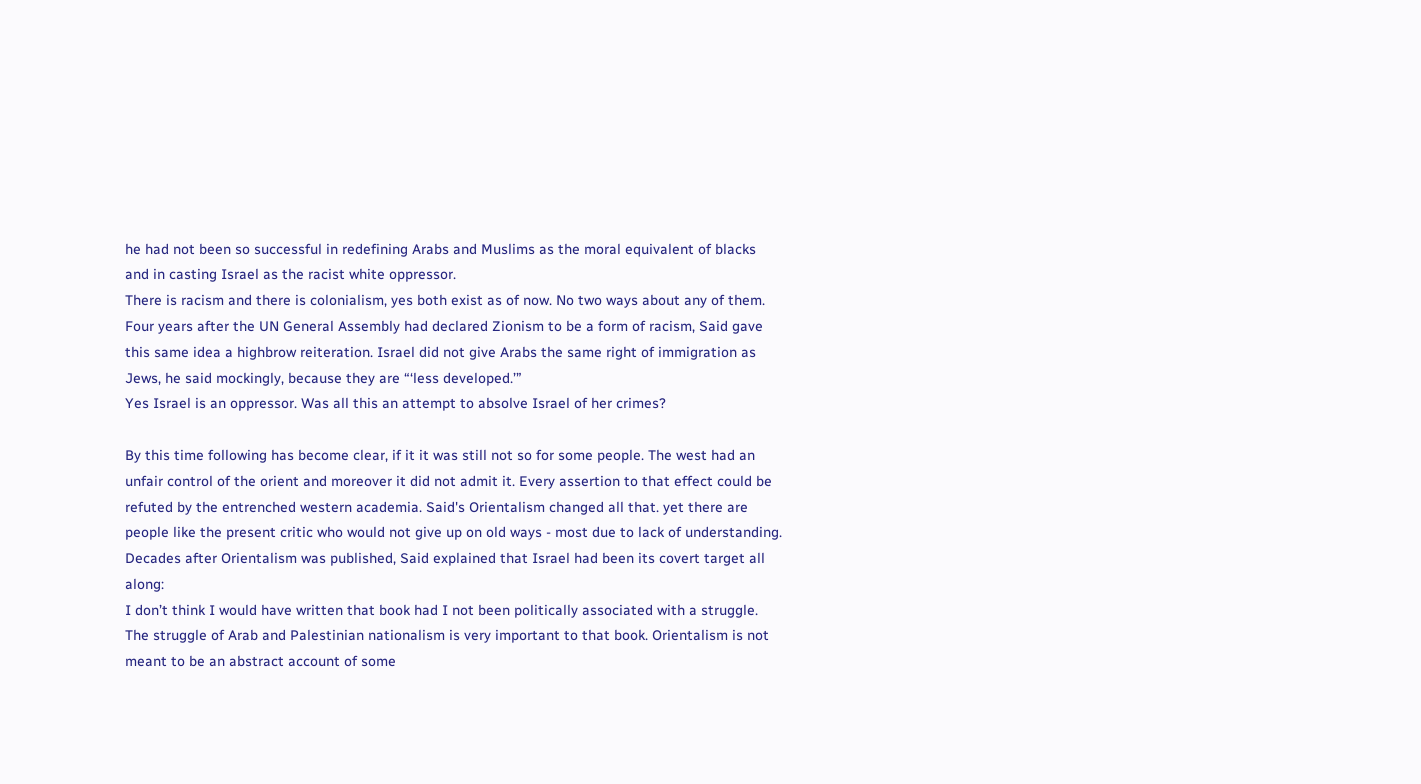he had not been so successful in redefining Arabs and Muslims as the moral equivalent of blacks and in casting Israel as the racist white oppressor.
There is racism and there is colonialism, yes both exist as of now. No two ways about any of them.
Four years after the UN General Assembly had declared Zionism to be a form of racism, Said gave this same idea a highbrow reiteration. Israel did not give Arabs the same right of immigration as Jews, he said mockingly, because they are “‘less developed.’”
Yes Israel is an oppressor. Was all this an attempt to absolve Israel of her crimes?

By this time following has become clear, if it it was still not so for some people. The west had an unfair control of the orient and moreover it did not admit it. Every assertion to that effect could be refuted by the entrenched western academia. Said's Orientalism changed all that. yet there are people like the present critic who would not give up on old ways - most due to lack of understanding.
Decades after Orientalism was published, Said explained that Israel had been its covert target all along:
I don’t think I would have written that book had I not been politically associated with a struggle. The struggle of Arab and Palestinian nationalism is very important to that book. Orientalism is not meant to be an abstract account of some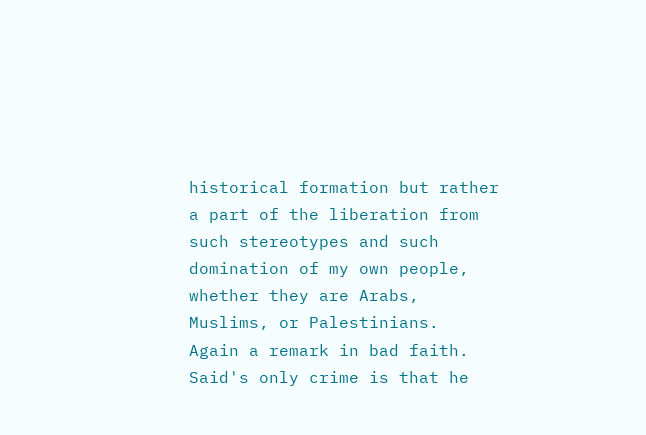historical formation but rather a part of the liberation from such stereotypes and such domination of my own people, whether they are Arabs, Muslims, or Palestinians.
Again a remark in bad faith. Said's only crime is that he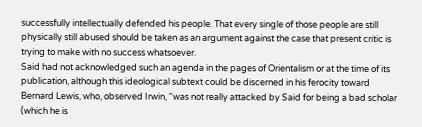successfully intellectually defended his people. That every single of those people are still physically still abused should be taken as an argument against the case that present critic is trying to make with no success whatsoever.
Said had not acknowledged such an agenda in the pages of Orientalism or at the time of its publication, although this ideological subtext could be discerned in his ferocity toward Bernard Lewis, who, observed Irwin, “was not really attacked by Said for being a bad scholar (which he is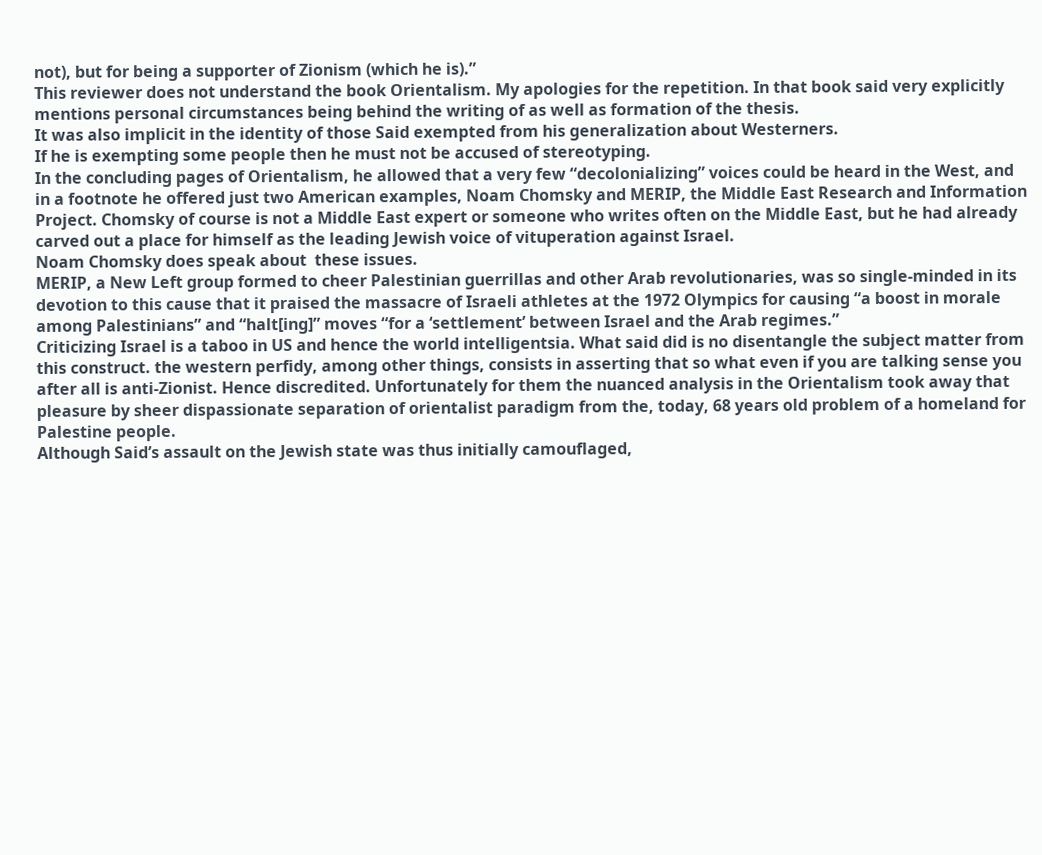not), but for being a supporter of Zionism (which he is).”
This reviewer does not understand the book Orientalism. My apologies for the repetition. In that book said very explicitly mentions personal circumstances being behind the writing of as well as formation of the thesis.
It was also implicit in the identity of those Said exempted from his generalization about Westerners.
If he is exempting some people then he must not be accused of stereotyping.
In the concluding pages of Orientalism, he allowed that a very few “decolonializing” voices could be heard in the West, and in a footnote he offered just two American examples, Noam Chomsky and MERIP, the Middle East Research and Information Project. Chomsky of course is not a Middle East expert or someone who writes often on the Middle East, but he had already carved out a place for himself as the leading Jewish voice of vituperation against Israel.
Noam Chomsky does speak about  these issues.
MERIP, a New Left group formed to cheer Palestinian guerrillas and other Arab revolutionaries, was so single-minded in its devotion to this cause that it praised the massacre of Israeli athletes at the 1972 Olympics for causing “a boost in morale among Palestinians” and “halt[ing]” moves “for a ‘settlement’ between Israel and the Arab regimes.”
Criticizing Israel is a taboo in US and hence the world intelligentsia. What said did is no disentangle the subject matter from this construct. the western perfidy, among other things, consists in asserting that so what even if you are talking sense you after all is anti-Zionist. Hence discredited. Unfortunately for them the nuanced analysis in the Orientalism took away that pleasure by sheer dispassionate separation of orientalist paradigm from the, today, 68 years old problem of a homeland for Palestine people.
Although Said’s assault on the Jewish state was thus initially camouflaged,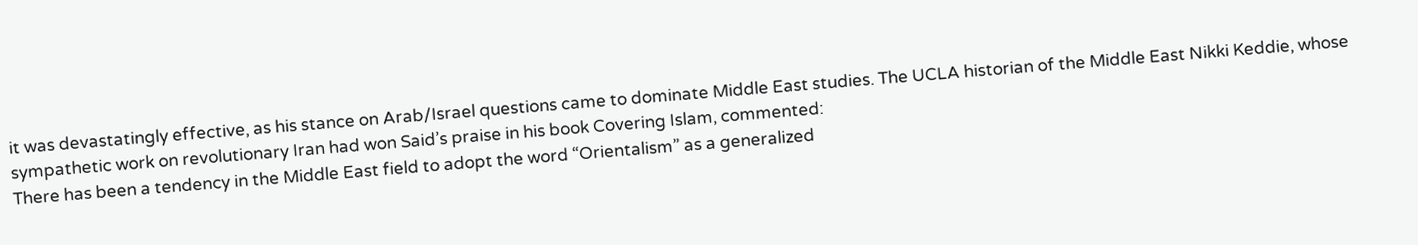it was devastatingly effective, as his stance on Arab/Israel questions came to dominate Middle East studies. The UCLA historian of the Middle East Nikki Keddie, whose sympathetic work on revolutionary Iran had won Said’s praise in his book Covering Islam, commented:
There has been a tendency in the Middle East field to adopt the word “Orientalism” as a generalized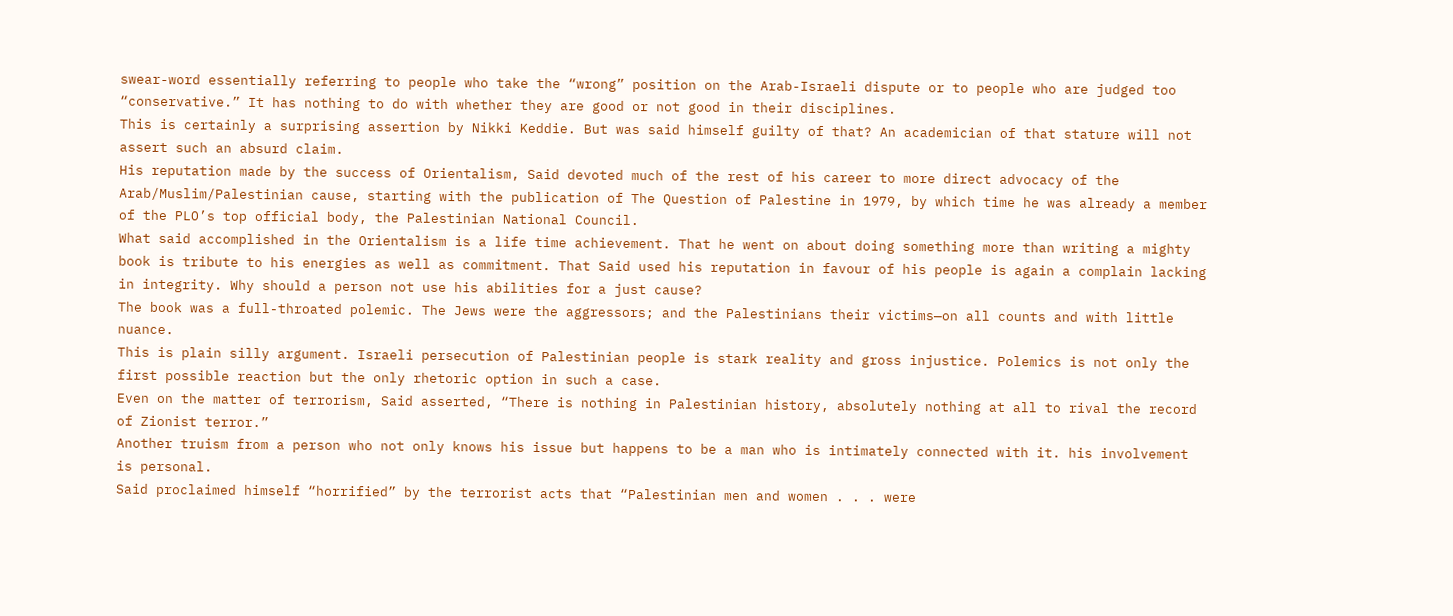swear-word essentially referring to people who take the “wrong” position on the Arab-Israeli dispute or to people who are judged too “conservative.” It has nothing to do with whether they are good or not good in their disciplines.
This is certainly a surprising assertion by Nikki Keddie. But was said himself guilty of that? An academician of that stature will not assert such an absurd claim.
His reputation made by the success of Orientalism, Said devoted much of the rest of his career to more direct advocacy of the Arab/Muslim/Palestinian cause, starting with the publication of The Question of Palestine in 1979, by which time he was already a member of the PLO’s top official body, the Palestinian National Council.
What said accomplished in the Orientalism is a life time achievement. That he went on about doing something more than writing a mighty book is tribute to his energies as well as commitment. That Said used his reputation in favour of his people is again a complain lacking in integrity. Why should a person not use his abilities for a just cause?
The book was a full-throated polemic. The Jews were the aggressors; and the Palestinians their victims—on all counts and with little nuance.
This is plain silly argument. Israeli persecution of Palestinian people is stark reality and gross injustice. Polemics is not only the first possible reaction but the only rhetoric option in such a case.
Even on the matter of terrorism, Said asserted, “There is nothing in Palestinian history, absolutely nothing at all to rival the record of Zionist terror.”
Another truism from a person who not only knows his issue but happens to be a man who is intimately connected with it. his involvement is personal.
Said proclaimed himself “horrified” by the terrorist acts that “Palestinian men and women . . . were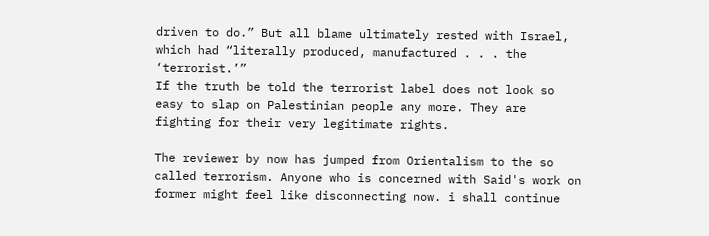driven to do.” But all blame ultimately rested with Israel, which had “literally produced, manufactured . . . the ‘terrorist.’”
If the truth be told the terrorist label does not look so easy to slap on Palestinian people any more. They are fighting for their very legitimate rights.

The reviewer by now has jumped from Orientalism to the so called terrorism. Anyone who is concerned with Said's work on former might feel like disconnecting now. i shall continue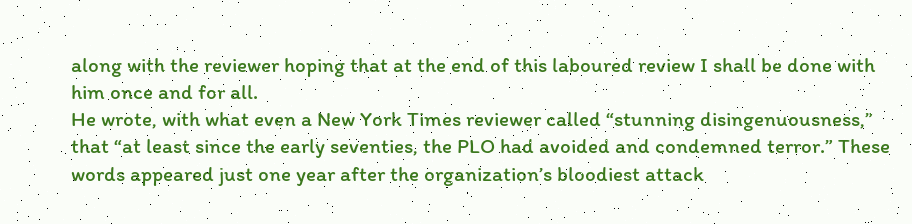along with the reviewer hoping that at the end of this laboured review I shall be done with him once and for all.
He wrote, with what even a New York Times reviewer called “stunning disingenuousness,” that “at least since the early seventies, the PLO had avoided and condemned terror.” These words appeared just one year after the organization’s bloodiest attack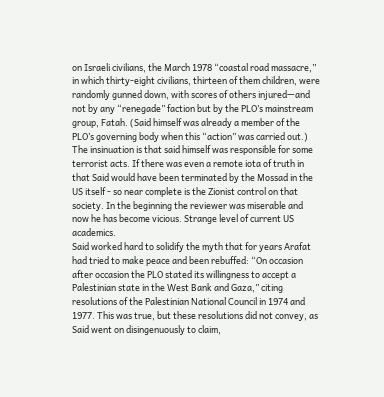on Israeli civilians, the March 1978 “coastal road massacre,” in which thirty-eight civilians, thirteen of them children, were randomly gunned down, with scores of others injured—and not by any “renegade” faction but by the PLO’s mainstream group, Fatah. (Said himself was already a member of the PLO’s governing body when this “action” was carried out.)
The insinuation is that said himself was responsible for some terrorist acts. If there was even a remote iota of truth in that Said would have been terminated by the Mossad in the US itself - so near complete is the Zionist control on that society. In the beginning the reviewer was miserable and now he has become vicious. Strange level of current US academics.
Said worked hard to solidify the myth that for years Arafat had tried to make peace and been rebuffed: “On occasion after occasion the PLO stated its willingness to accept a Palestinian state in the West Bank and Gaza,” citing resolutions of the Palestinian National Council in 1974 and 1977. This was true, but these resolutions did not convey, as Said went on disingenuously to claim,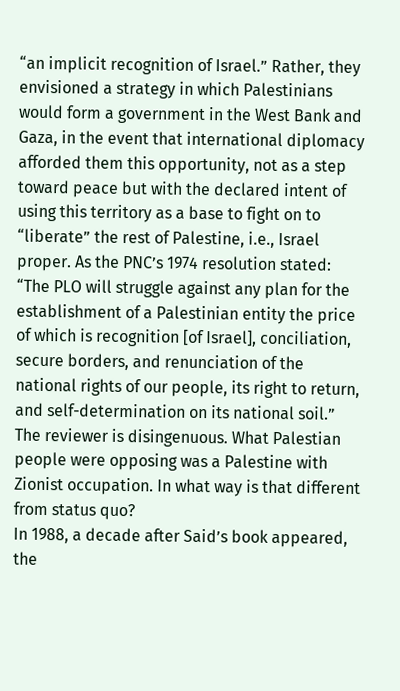“an implicit recognition of Israel.” Rather, they envisioned a strategy in which Palestinians would form a government in the West Bank and Gaza, in the event that international diplomacy afforded them this opportunity, not as a step toward peace but with the declared intent of using this territory as a base to fight on to “liberate” the rest of Palestine, i.e., Israel proper. As the PNC’s 1974 resolution stated: “The PLO will struggle against any plan for the establishment of a Palestinian entity the price of which is recognition [of Israel], conciliation, secure borders, and renunciation of the national rights of our people, its right to return, and self-determination on its national soil.”
The reviewer is disingenuous. What Palestian people were opposing was a Palestine with Zionist occupation. In what way is that different from status quo?
In 1988, a decade after Said’s book appeared, the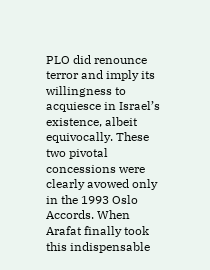PLO did renounce terror and imply its willingness to acquiesce in Israel’s existence, albeit equivocally. These two pivotal concessions were clearly avowed only in the 1993 Oslo Accords. When Arafat finally took this indispensable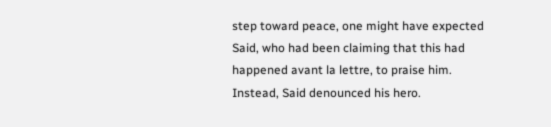step toward peace, one might have expected Said, who had been claiming that this had happened avant la lettre, to praise him. Instead, Said denounced his hero.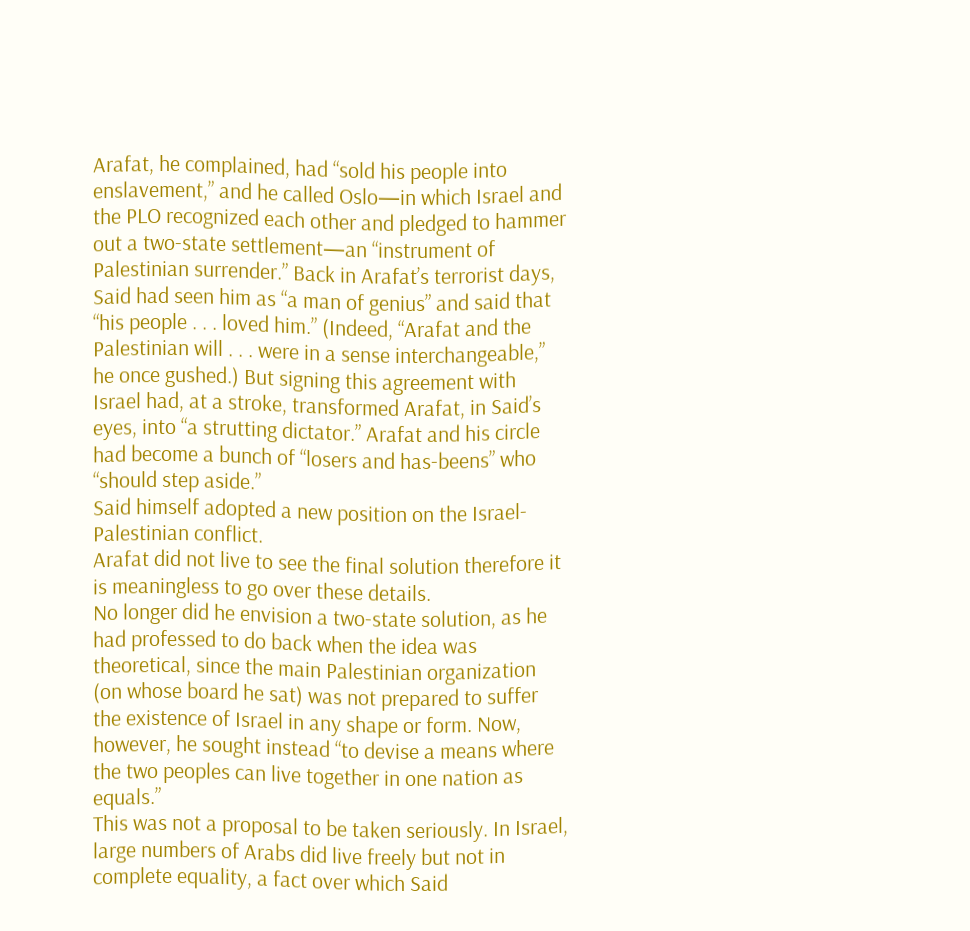Arafat, he complained, had “sold his people into enslavement,” and he called Oslo—in which Israel and the PLO recognized each other and pledged to hammer out a two-state settlement—an “instrument of Palestinian surrender.” Back in Arafat’s terrorist days, Said had seen him as “a man of genius” and said that “his people . . . loved him.” (Indeed, “Arafat and the Palestinian will . . . were in a sense interchangeable,” he once gushed.) But signing this agreement with Israel had, at a stroke, transformed Arafat, in Said’s eyes, into “a strutting dictator.” Arafat and his circle had become a bunch of “losers and has-beens” who “should step aside.”
Said himself adopted a new position on the Israel-Palestinian conflict.
Arafat did not live to see the final solution therefore it is meaningless to go over these details.
No longer did he envision a two-state solution, as he had professed to do back when the idea was theoretical, since the main Palestinian organization (on whose board he sat) was not prepared to suffer the existence of Israel in any shape or form. Now, however, he sought instead “to devise a means where the two peoples can live together in one nation as equals.”
This was not a proposal to be taken seriously. In Israel, large numbers of Arabs did live freely but not in complete equality, a fact over which Said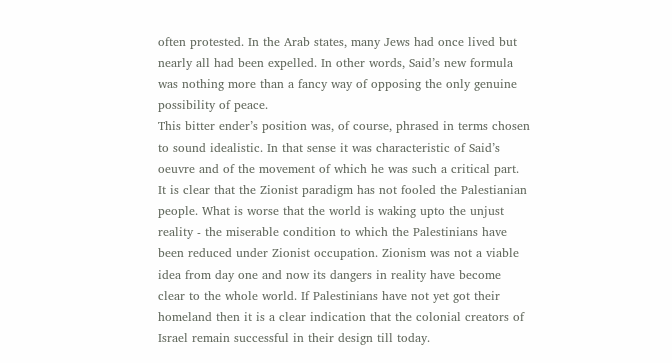often protested. In the Arab states, many Jews had once lived but nearly all had been expelled. In other words, Said’s new formula was nothing more than a fancy way of opposing the only genuine possibility of peace.
This bitter ender’s position was, of course, phrased in terms chosen to sound idealistic. In that sense it was characteristic of Said’s oeuvre and of the movement of which he was such a critical part.
It is clear that the Zionist paradigm has not fooled the Palestianian people. What is worse that the world is waking upto the unjust reality - the miserable condition to which the Palestinians have been reduced under Zionist occupation. Zionism was not a viable idea from day one and now its dangers in reality have become clear to the whole world. If Palestinians have not yet got their homeland then it is a clear indication that the colonial creators of Israel remain successful in their design till today.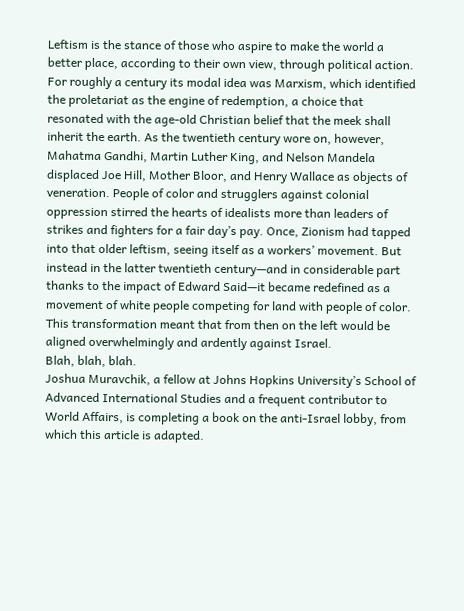Leftism is the stance of those who aspire to make the world a better place, according to their own view, through political action. For roughly a century its modal idea was Marxism, which identified the proletariat as the engine of redemption, a choice that resonated with the age-old Christian belief that the meek shall inherit the earth. As the twentieth century wore on, however, Mahatma Gandhi, Martin Luther King, and Nelson Mandela displaced Joe Hill, Mother Bloor, and Henry Wallace as objects of veneration. People of color and strugglers against colonial oppression stirred the hearts of idealists more than leaders of strikes and fighters for a fair day’s pay. Once, Zionism had tapped into that older leftism, seeing itself as a workers’ movement. But instead in the latter twentieth century—and in considerable part thanks to the impact of Edward Said—it became redefined as a movement of white people competing for land with people of color. This transformation meant that from then on the left would be aligned overwhelmingly and ardently against Israel.
Blah, blah, blah.
Joshua Muravchik, a fellow at Johns Hopkins University’s School of Advanced International Studies and a frequent contributor to World Affairs, is completing a book on the anti-Israel lobby, from which this article is adapted.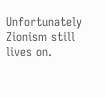Unfortunately Zionism still lives on.